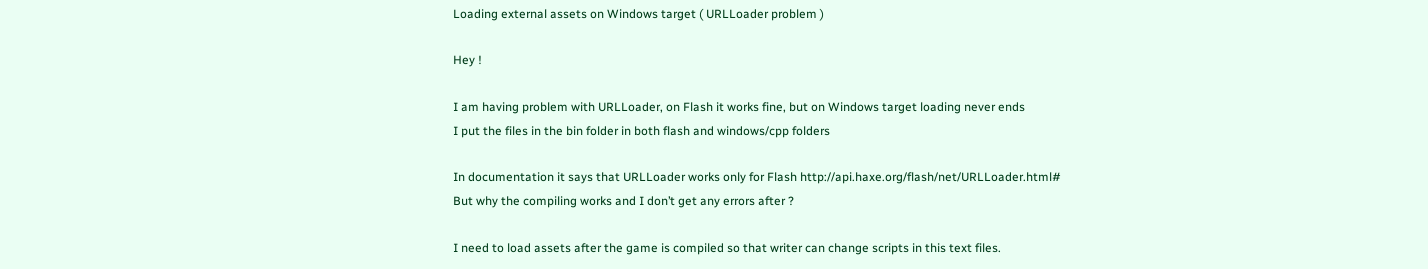Loading external assets on Windows target ( URLLoader problem )

Hey !

I am having problem with URLLoader, on Flash it works fine, but on Windows target loading never ends
I put the files in the bin folder in both flash and windows/cpp folders

In documentation it says that URLLoader works only for Flash http://api.haxe.org/flash/net/URLLoader.html#
But why the compiling works and I don’t get any errors after ?

I need to load assets after the game is compiled so that writer can change scripts in this text files.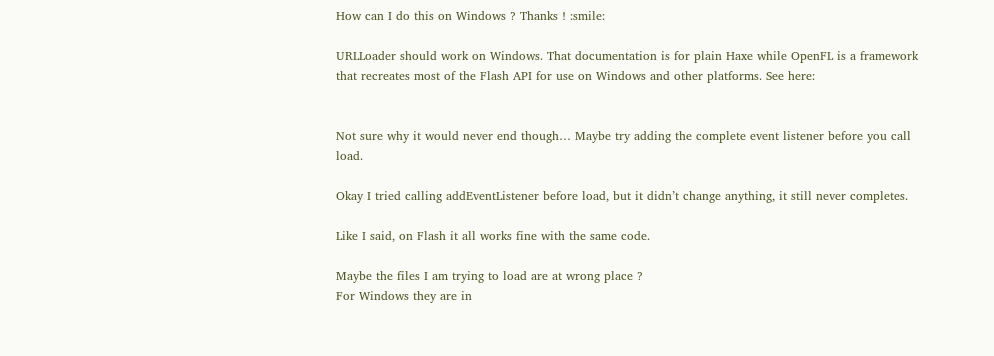How can I do this on Windows ? Thanks ! :smile:

URLLoader should work on Windows. That documentation is for plain Haxe while OpenFL is a framework that recreates most of the Flash API for use on Windows and other platforms. See here:


Not sure why it would never end though… Maybe try adding the complete event listener before you call load.

Okay I tried calling addEventListener before load, but it didn’t change anything, it still never completes.

Like I said, on Flash it all works fine with the same code.

Maybe the files I am trying to load are at wrong place ?
For Windows they are in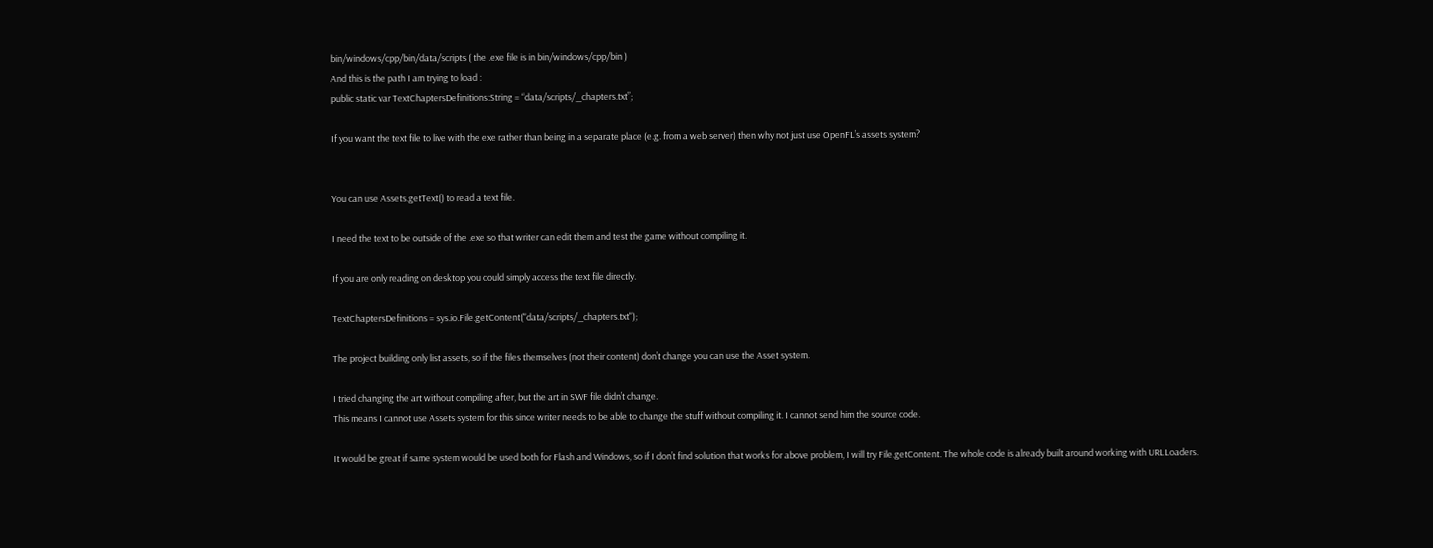bin/windows/cpp/bin/data/scripts ( the .exe file is in bin/windows/cpp/bin )
And this is the path I am trying to load :
public static var TextChaptersDefinitions:String = “data/scripts/_chapters.txt”;

If you want the text file to live with the exe rather than being in a separate place (e.g. from a web server) then why not just use OpenFL’s assets system?


You can use Assets.getText() to read a text file.

I need the text to be outside of the .exe so that writer can edit them and test the game without compiling it.

If you are only reading on desktop you could simply access the text file directly.

TextChaptersDefinitions = sys.io.File.getContent("data/scripts/_chapters.txt");

The project building only list assets, so if the files themselves (not their content) don’t change you can use the Asset system.

I tried changing the art without compiling after, but the art in SWF file didn’t change.
This means I cannot use Assets system for this since writer needs to be able to change the stuff without compiling it. I cannot send him the source code.

It would be great if same system would be used both for Flash and Windows, so if I don’t find solution that works for above problem, I will try File.getContent. The whole code is already built around working with URLLoaders.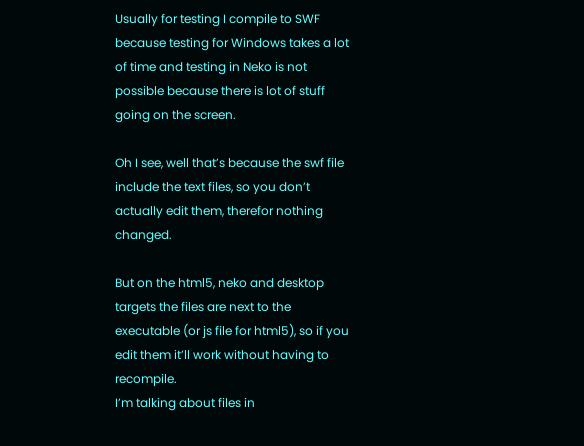Usually for testing I compile to SWF because testing for Windows takes a lot of time and testing in Neko is not possible because there is lot of stuff going on the screen.

Oh I see, well that’s because the swf file include the text files, so you don’t actually edit them, therefor nothing changed.

But on the html5, neko and desktop targets the files are next to the executable (or js file for html5), so if you edit them it’ll work without having to recompile.
I’m talking about files in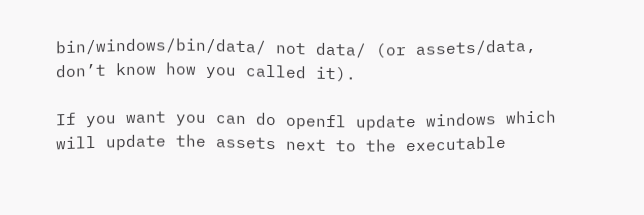bin/windows/bin/data/ not data/ (or assets/data, don’t know how you called it).

If you want you can do openfl update windows which will update the assets next to the executable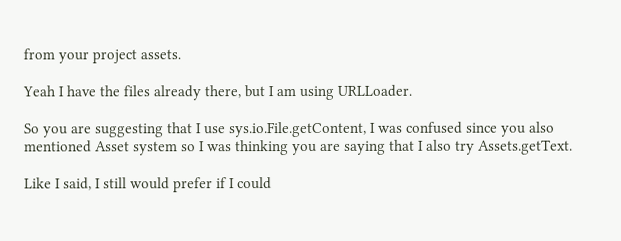from your project assets.

Yeah I have the files already there, but I am using URLLoader.

So you are suggesting that I use sys.io.File.getContent, I was confused since you also mentioned Asset system so I was thinking you are saying that I also try Assets.getText.

Like I said, I still would prefer if I could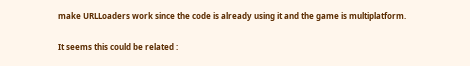make URLLoaders work since the code is already using it and the game is multiplatform.

It seems this could be related :